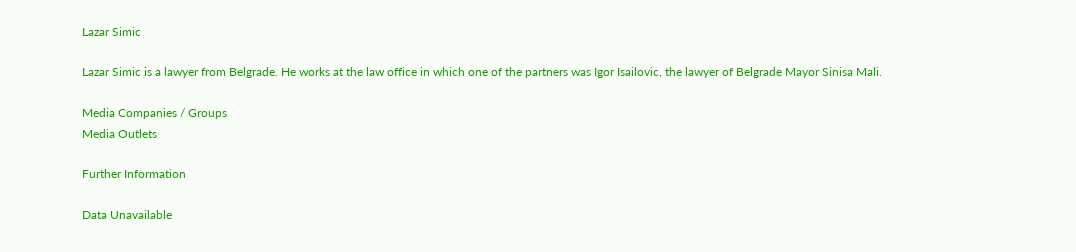Lazar Simic

Lazar Simic is a lawyer from Belgrade. He works at the law office in which one of the partners was Igor Isailovic, the lawyer of Belgrade Mayor Sinisa Mali.

Media Companies / Groups
Media Outlets

Further Information

Data Unavailable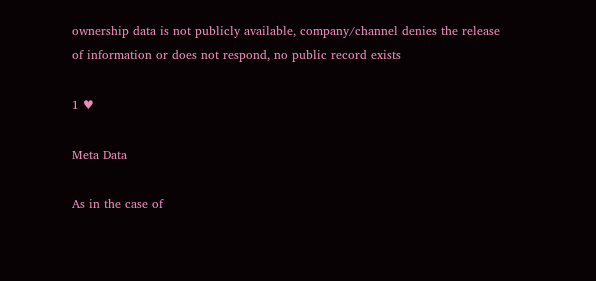ownership data is not publicly available, company/channel denies the release of information or does not respond, no public record exists

1 ♥

Meta Data

As in the case of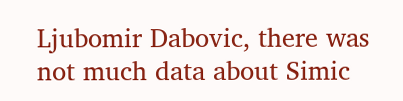Ljubomir Dabovic, there was not much data about Simic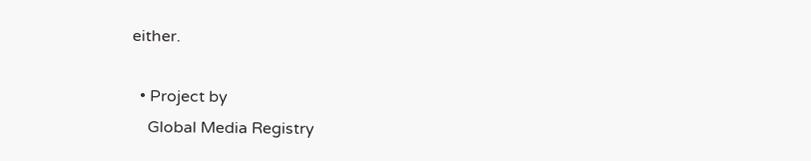either.

  • Project by
    Global Media Registry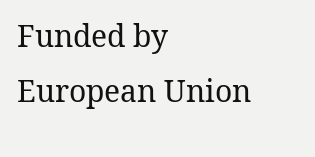Funded by European Union